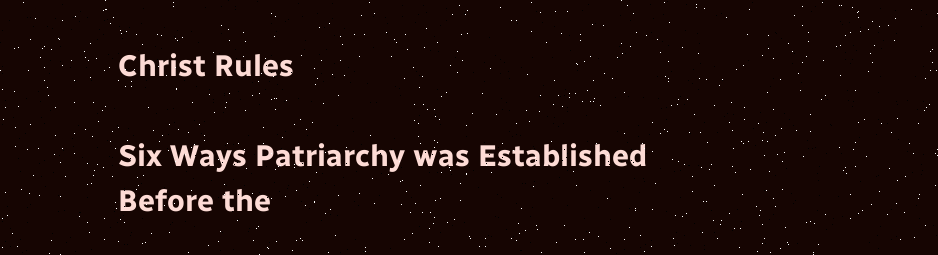Christ Rules

Six Ways Patriarchy was Established Before the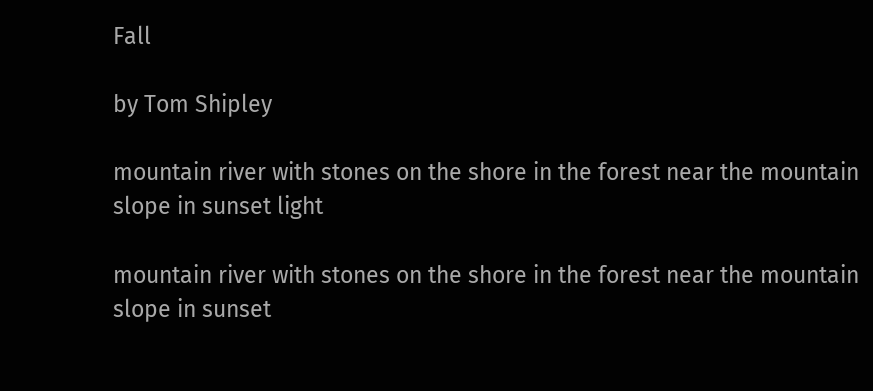Fall

by Tom Shipley

mountain river with stones on the shore in the forest near the mountain slope in sunset light

mountain river with stones on the shore in the forest near the mountain slope in sunset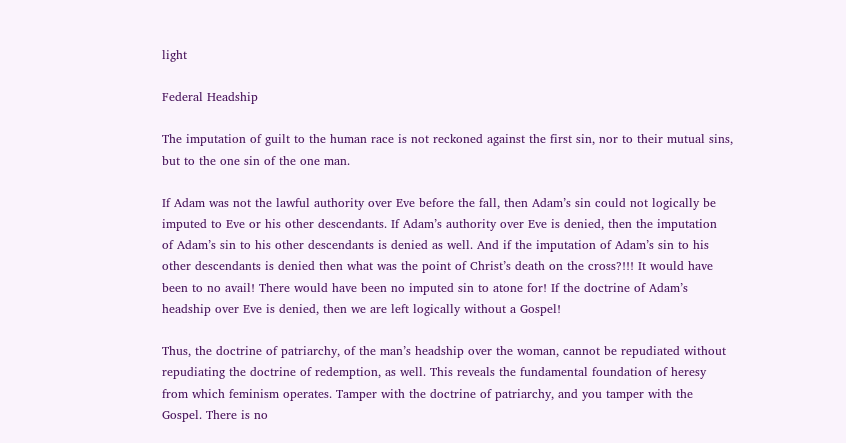light

Federal Headship

The imputation of guilt to the human race is not reckoned against the first sin, nor to their mutual sins,
but to the one sin of the one man.

If Adam was not the lawful authority over Eve before the fall, then Adam’s sin could not logically be
imputed to Eve or his other descendants. If Adam’s authority over Eve is denied, then the imputation
of Adam’s sin to his other descendants is denied as well. And if the imputation of Adam’s sin to his
other descendants is denied then what was the point of Christ’s death on the cross?!!! It would have
been to no avail! There would have been no imputed sin to atone for! If the doctrine of Adam’s
headship over Eve is denied, then we are left logically without a Gospel!

Thus, the doctrine of patriarchy, of the man’s headship over the woman, cannot be repudiated without
repudiating the doctrine of redemption, as well. This reveals the fundamental foundation of heresy
from which feminism operates. Tamper with the doctrine of patriarchy, and you tamper with the
Gospel. There is no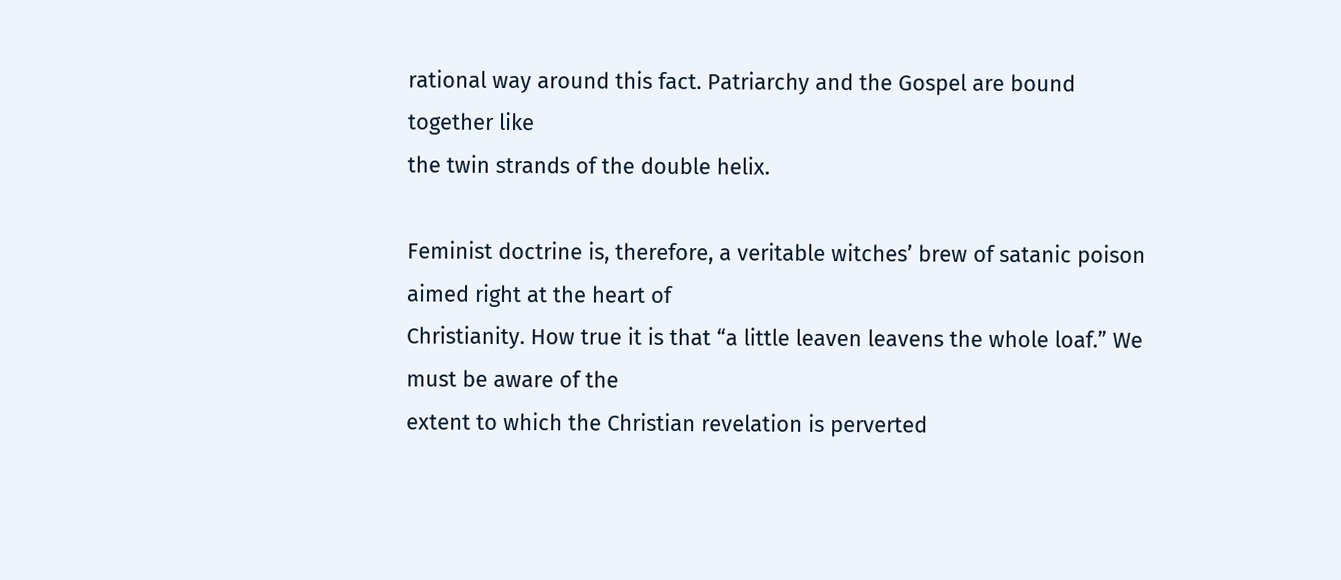rational way around this fact. Patriarchy and the Gospel are bound together like
the twin strands of the double helix.

Feminist doctrine is, therefore, a veritable witches’ brew of satanic poison aimed right at the heart of
Christianity. How true it is that “a little leaven leavens the whole loaf.” We must be aware of the
extent to which the Christian revelation is perverted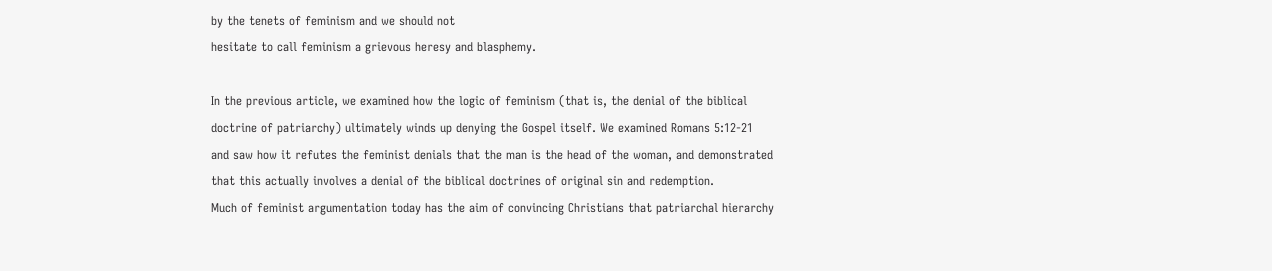by the tenets of feminism and we should not
hesitate to call feminism a grievous heresy and blasphemy.

In the previous article, we examined how the logic of feminism (that is, the denial of the biblical
doctrine of patriarchy) ultimately winds up denying the Gospel itself. We examined Romans 5:12-21
and saw how it refutes the feminist denials that the man is the head of the woman, and demonstrated
that this actually involves a denial of the biblical doctrines of original sin and redemption.
Much of feminist argumentation today has the aim of convincing Christians that patriarchal hierarchy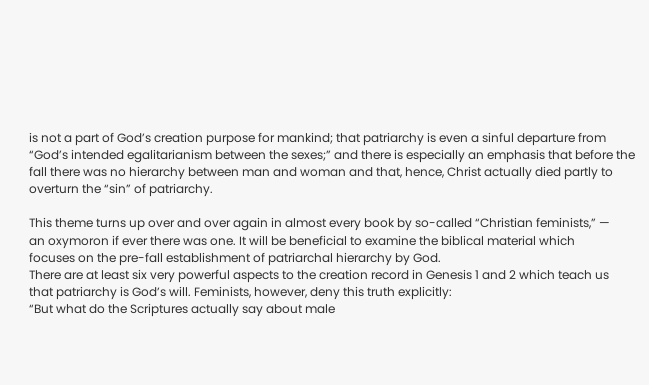is not a part of God’s creation purpose for mankind; that patriarchy is even a sinful departure from
“God’s intended egalitarianism between the sexes;” and there is especially an emphasis that before the
fall there was no hierarchy between man and woman and that, hence, Christ actually died partly to
overturn the “sin” of patriarchy.

This theme turns up over and over again in almost every book by so-called “Christian feminists,” —
an oxymoron if ever there was one. It will be beneficial to examine the biblical material which
focuses on the pre-fall establishment of patriarchal hierarchy by God.
There are at least six very powerful aspects to the creation record in Genesis 1 and 2 which teach us
that patriarchy is God’s will. Feminists, however, deny this truth explicitly:
“But what do the Scriptures actually say about male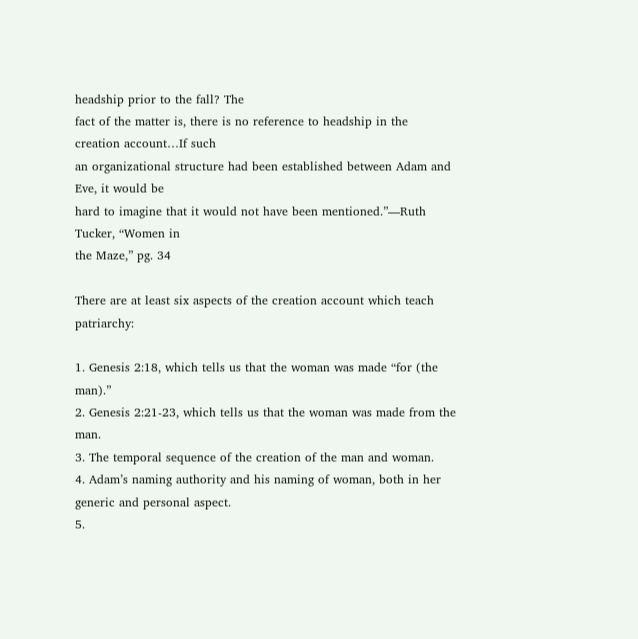headship prior to the fall? The
fact of the matter is, there is no reference to headship in the creation account…If such
an organizational structure had been established between Adam and Eve, it would be
hard to imagine that it would not have been mentioned.”—Ruth Tucker, “Women in
the Maze,” pg. 34

There are at least six aspects of the creation account which teach patriarchy:

1. Genesis 2:18, which tells us that the woman was made “for (the man).”
2. Genesis 2:21-23, which tells us that the woman was made from the man.
3. The temporal sequence of the creation of the man and woman.
4. Adam’s naming authority and his naming of woman, both in her generic and personal aspect.
5.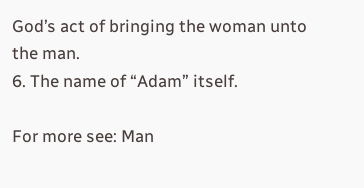God’s act of bringing the woman unto the man.
6. The name of “Adam” itself.

For more see: Man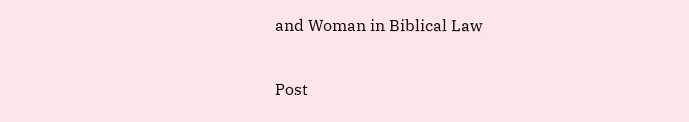and Woman in Biblical Law

Post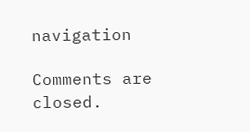navigation

Comments are closed.